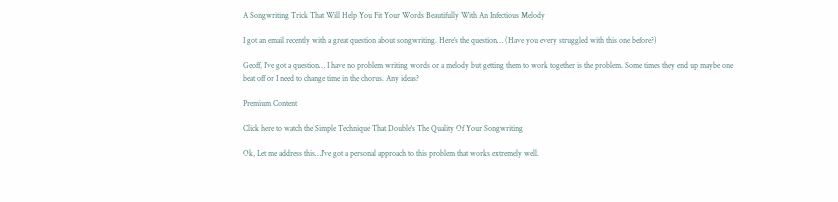A Songwriting Trick That Will Help You Fit Your Words Beautifully With An Infectious Melody

I got an email recently with a great question about songwriting. Here’s the question… (Have you every struggled with this one before?)

Geoff, I’ve got a question… I have no problem writing words or a melody but getting them to work together is the problem. Some times they end up maybe one beat off or I need to change time in the chorus. Any ideas?

Premium Content

Click here to watch the Simple Technique That Double's The Quality Of Your Songwriting

Ok, Let me address this…I've got a personal approach to this problem that works extremely well.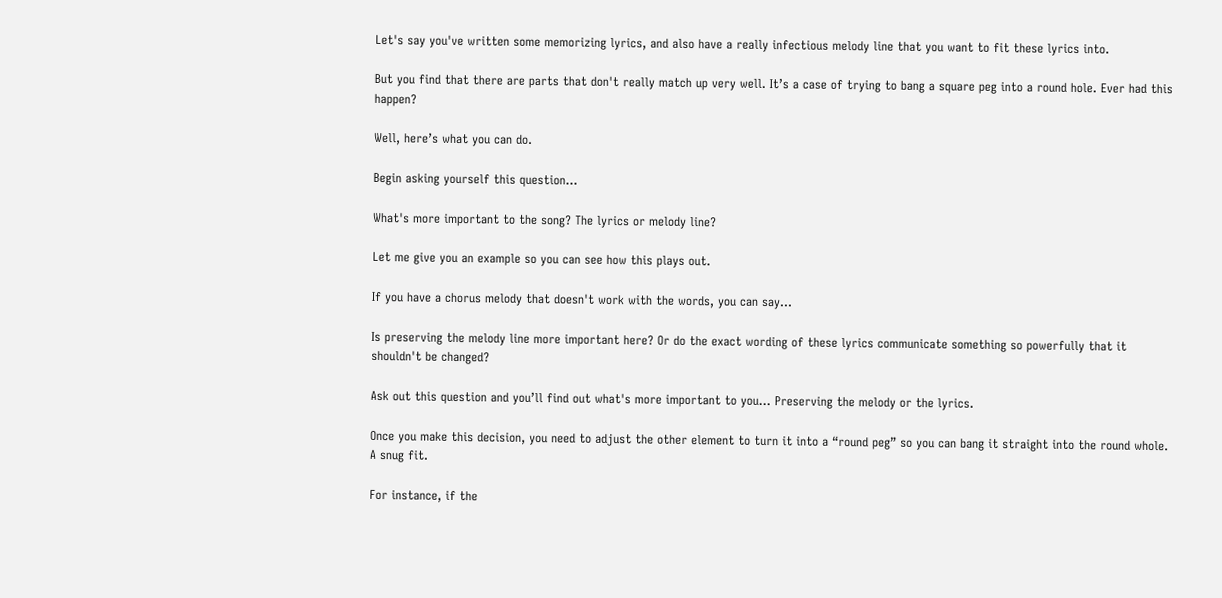Let's say you've written some memorizing lyrics, and also have a really infectious melody line that you want to fit these lyrics into.

But you find that there are parts that don't really match up very well. It’s a case of trying to bang a square peg into a round hole. Ever had this happen?

Well, here’s what you can do.

Begin asking yourself this question…

What's more important to the song? The lyrics or melody line?

Let me give you an example so you can see how this plays out.

If you have a chorus melody that doesn't work with the words, you can say...

Is preserving the melody line more important here? Or do the exact wording of these lyrics communicate something so powerfully that it shouldn't be changed?

Ask out this question and you’ll find out what's more important to you… Preserving the melody or the lyrics.

Once you make this decision, you need to adjust the other element to turn it into a “round peg” so you can bang it straight into the round whole. A snug fit.

For instance, if the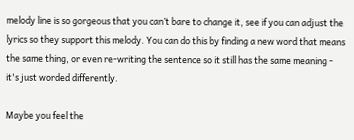melody line is so gorgeous that you can’t bare to change it, see if you can adjust the lyrics so they support this melody. You can do this by finding a new word that means the same thing, or even re-writing the sentence so it still has the same meaning - it's just worded differently.

Maybe you feel the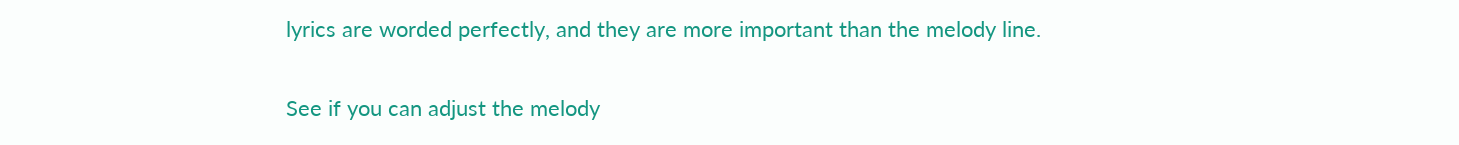lyrics are worded perfectly, and they are more important than the melody line.

See if you can adjust the melody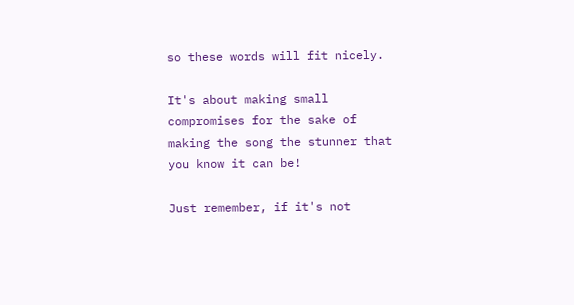so these words will fit nicely.

It's about making small compromises for the sake of making the song the stunner that you know it can be!

Just remember, if it's not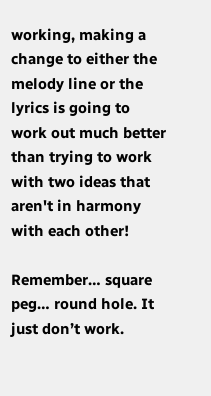working, making a change to either the melody line or the lyrics is going to work out much better than trying to work with two ideas that aren't in harmony with each other!

Remember… square peg… round hole. It just don’t work.